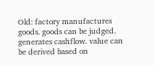Old: factory manufactures goods. goods can be judged. generates cashflow. value can be derived based on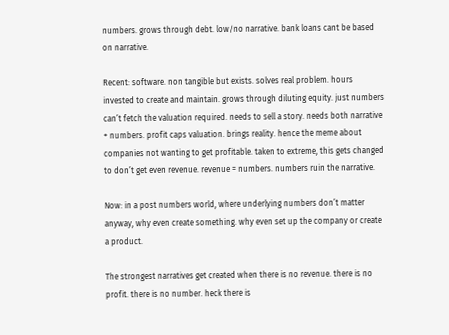numbers. grows through debt. low/no narrative. bank loans cant be based on narrative.

Recent: software. non tangible but exists. solves real problem. hours invested to create and maintain. grows through diluting equity. just numbers can’t fetch the valuation required. needs to sell a story. needs both narrative + numbers. profit caps valuation. brings reality. hence the meme about companies not wanting to get profitable. taken to extreme, this gets changed to don’t get even revenue. revenue = numbers. numbers ruin the narrative.

Now: in a post numbers world, where underlying numbers don’t matter anyway, why even create something. why even set up the company or create a product.

The strongest narratives get created when there is no revenue. there is no profit. there is no number. heck there is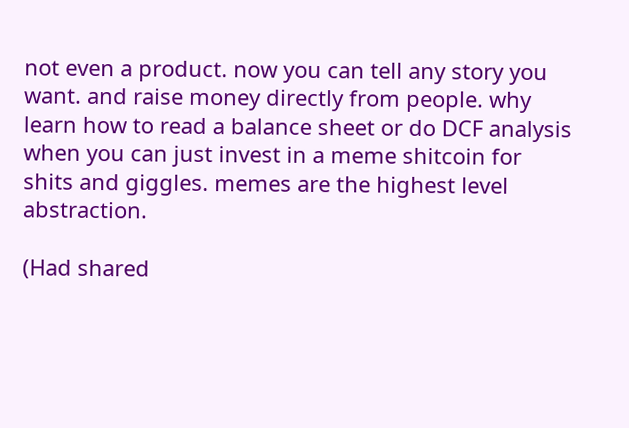not even a product. now you can tell any story you want. and raise money directly from people. why learn how to read a balance sheet or do DCF analysis when you can just invest in a meme shitcoin for shits and giggles. memes are the highest level abstraction.

(Had shared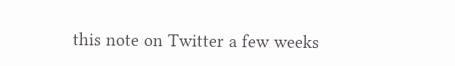this note on Twitter a few weeks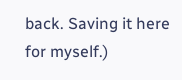back. Saving it here for myself.)